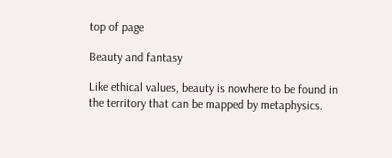top of page

Beauty and fantasy

Like ethical values, beauty is nowhere to be found in the territory that can be mapped by metaphysics.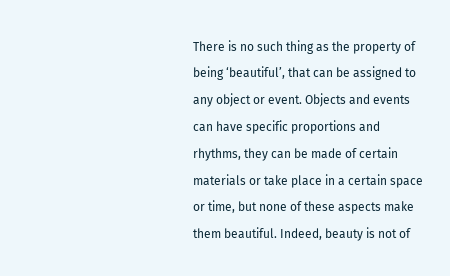There is no such thing as the property of being ‘beautiful’, that can be assigned to any object or event. Objects and events can have specific proportions and rhythms, they can be made of certain materials or take place in a certain space or time, but none of these aspects make them beautiful. Indeed, beauty is not of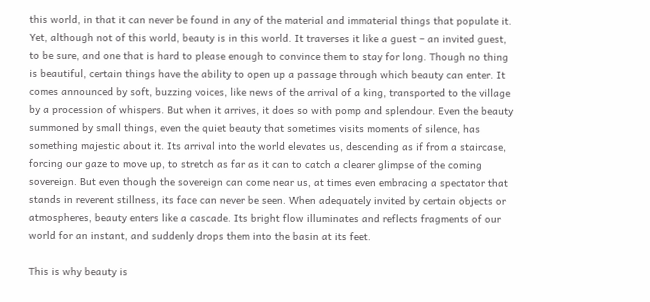this world, in that it can never be found in any of the material and immaterial things that populate it. Yet, although not of this world, beauty is in this world. It traverses it like a guest – an invited guest, to be sure, and one that is hard to please enough to convince them to stay for long. Though no thing is beautiful, certain things have the ability to open up a passage through which beauty can enter. It comes announced by soft, buzzing voices, like news of the arrival of a king, transported to the village by a procession of whispers. But when it arrives, it does so with pomp and splendour. Even the beauty summoned by small things, even the quiet beauty that sometimes visits moments of silence, has something majestic about it. Its arrival into the world elevates us, descending as if from a staircase, forcing our gaze to move up, to stretch as far as it can to catch a clearer glimpse of the coming sovereign. But even though the sovereign can come near us, at times even embracing a spectator that stands in reverent stillness, its face can never be seen. When adequately invited by certain objects or atmospheres, beauty enters like a cascade. Its bright flow illuminates and reflects fragments of our world for an instant, and suddenly drops them into the basin at its feet.

This is why beauty is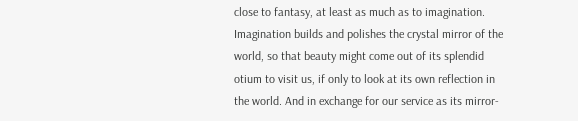close to fantasy, at least as much as to imagination. Imagination builds and polishes the crystal mirror of the world, so that beauty might come out of its splendid otium to visit us, if only to look at its own reflection in the world. And in exchange for our service as its mirror-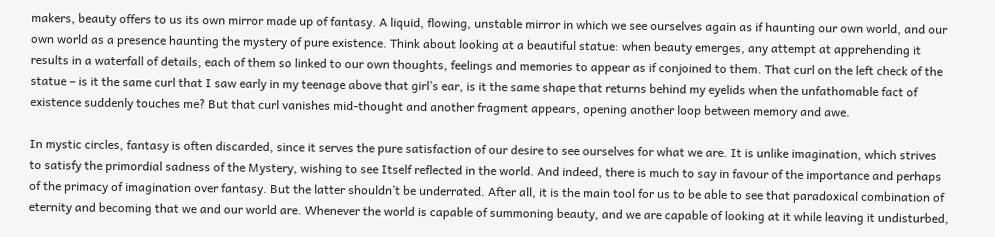makers, beauty offers to us its own mirror made up of fantasy. A liquid, flowing, unstable mirror in which we see ourselves again as if haunting our own world, and our own world as a presence haunting the mystery of pure existence. Think about looking at a beautiful statue: when beauty emerges, any attempt at apprehending it results in a waterfall of details, each of them so linked to our own thoughts, feelings and memories to appear as if conjoined to them. That curl on the left check of the statue – is it the same curl that I saw early in my teenage above that girl’s ear, is it the same shape that returns behind my eyelids when the unfathomable fact of existence suddenly touches me? But that curl vanishes mid-thought and another fragment appears, opening another loop between memory and awe.

In mystic circles, fantasy is often discarded, since it serves the pure satisfaction of our desire to see ourselves for what we are. It is unlike imagination, which strives to satisfy the primordial sadness of the Mystery, wishing to see Itself reflected in the world. And indeed, there is much to say in favour of the importance and perhaps of the primacy of imagination over fantasy. But the latter shouldn’t be underrated. After all, it is the main tool for us to be able to see that paradoxical combination of eternity and becoming that we and our world are. Whenever the world is capable of summoning beauty, and we are capable of looking at it while leaving it undisturbed,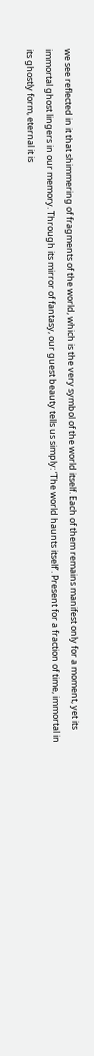we see reflected in it that shimmering of fragments of the world, which is the very symbol of the world itself. Each of them remains manifest only for a moment, yet its immortal ghost lingers in our memory. Through its mirror of fantasy, our guest beauty tells us simply: ‘The world haunts itself’. Present for a fraction of time, immortal in its ghostly form, eternal it is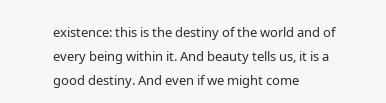existence: this is the destiny of the world and of every being within it. And beauty tells us, it is a good destiny. And even if we might come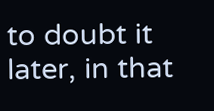to doubt it later, in that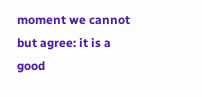moment we cannot but agree: it is a good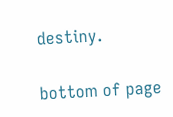destiny.

bottom of page